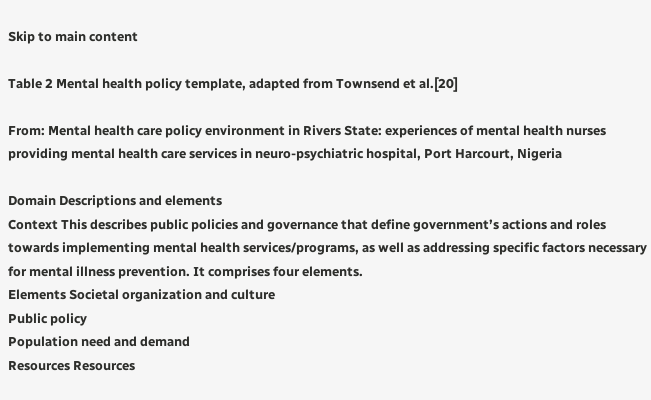Skip to main content

Table 2 Mental health policy template, adapted from Townsend et al.[20]

From: Mental health care policy environment in Rivers State: experiences of mental health nurses providing mental health care services in neuro-psychiatric hospital, Port Harcourt, Nigeria

Domain Descriptions and elements
Context This describes public policies and governance that define government’s actions and roles towards implementing mental health services/programs, as well as addressing specific factors necessary for mental illness prevention. It comprises four elements.
Elements Societal organization and culture
Public policy
Population need and demand
Resources Resources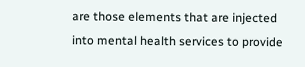are those elements that are injected into mental health services to provide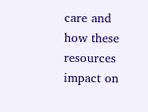care and how these resources impact on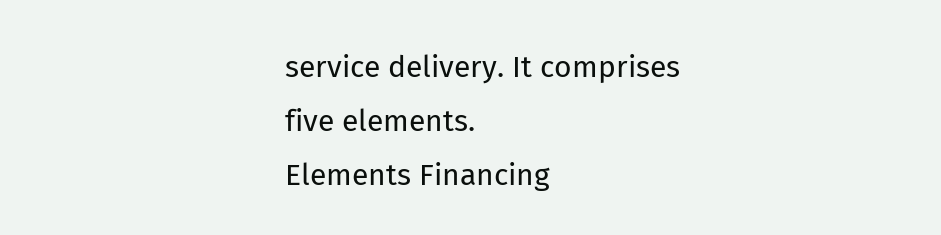service delivery. It comprises five elements.
Elements Financing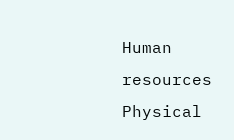Human resources
Physical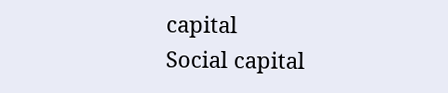capital
Social capital